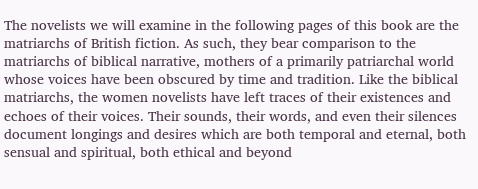The novelists we will examine in the following pages of this book are the matriarchs of British fiction. As such, they bear comparison to the matriarchs of biblical narrative, mothers of a primarily patriarchal world whose voices have been obscured by time and tradition. Like the biblical matriarchs, the women novelists have left traces of their existences and echoes of their voices. Their sounds, their words, and even their silences document longings and desires which are both temporal and eternal, both sensual and spiritual, both ethical and beyond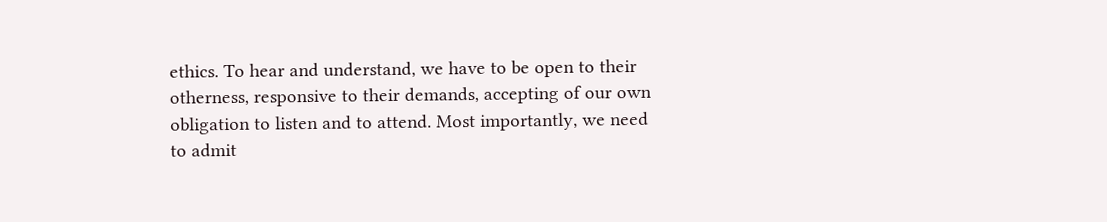ethics. To hear and understand, we have to be open to their otherness, responsive to their demands, accepting of our own obligation to listen and to attend. Most importantly, we need to admit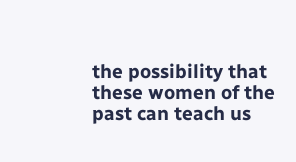the possibility that these women of the past can teach us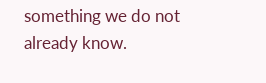something we do not already know.